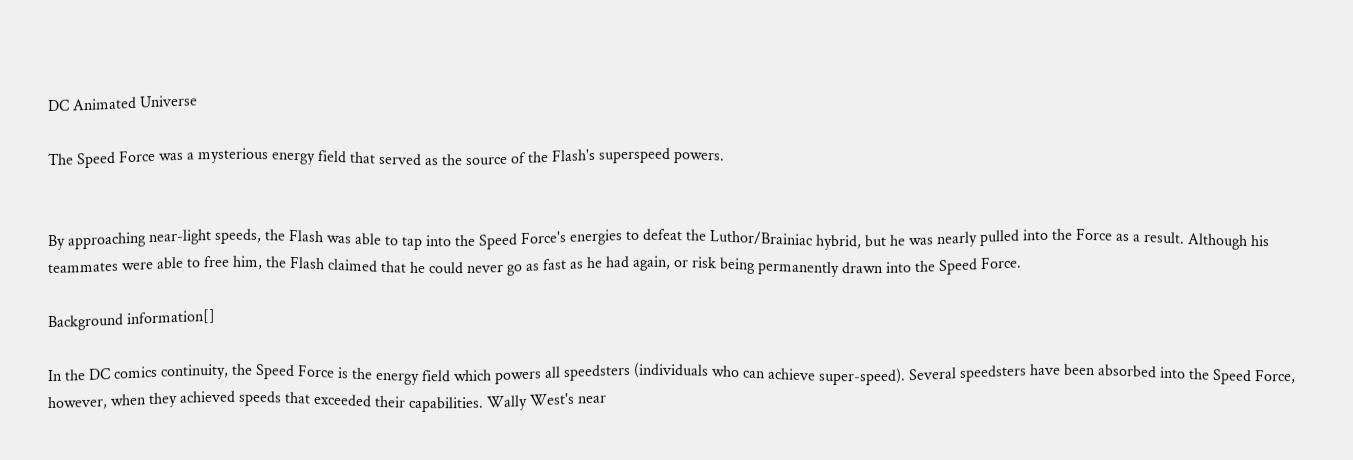DC Animated Universe

The Speed Force was a mysterious energy field that served as the source of the Flash's superspeed powers.


By approaching near-light speeds, the Flash was able to tap into the Speed Force's energies to defeat the Luthor/Brainiac hybrid, but he was nearly pulled into the Force as a result. Although his teammates were able to free him, the Flash claimed that he could never go as fast as he had again, or risk being permanently drawn into the Speed Force.

Background information[]

In the DC comics continuity, the Speed Force is the energy field which powers all speedsters (individuals who can achieve super-speed). Several speedsters have been absorbed into the Speed Force, however, when they achieved speeds that exceeded their capabilities. Wally West's near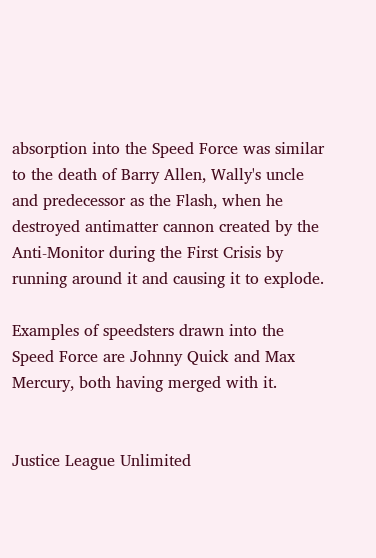absorption into the Speed Force was similar to the death of Barry Allen, Wally's uncle and predecessor as the Flash, when he destroyed antimatter cannon created by the Anti-Monitor during the First Crisis by running around it and causing it to explode.

Examples of speedsters drawn into the Speed Force are Johnny Quick and Max Mercury, both having merged with it.


Justice League Unlimited